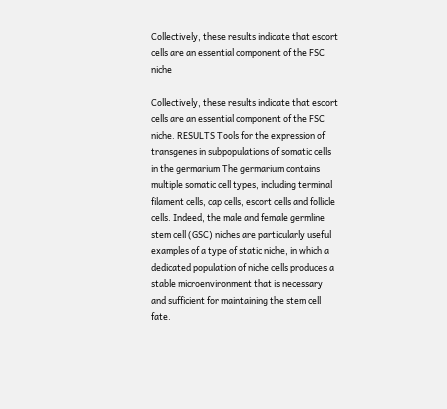Collectively, these results indicate that escort cells are an essential component of the FSC niche

Collectively, these results indicate that escort cells are an essential component of the FSC niche. RESULTS Tools for the expression of transgenes in subpopulations of somatic cells in the germarium The germarium contains multiple somatic cell types, including terminal filament cells, cap cells, escort cells and follicle cells. Indeed, the male and female germline stem cell (GSC) niches are particularly useful examples of a type of static niche, in which a dedicated population of niche cells produces a stable microenvironment that is necessary and sufficient for maintaining the stem cell fate.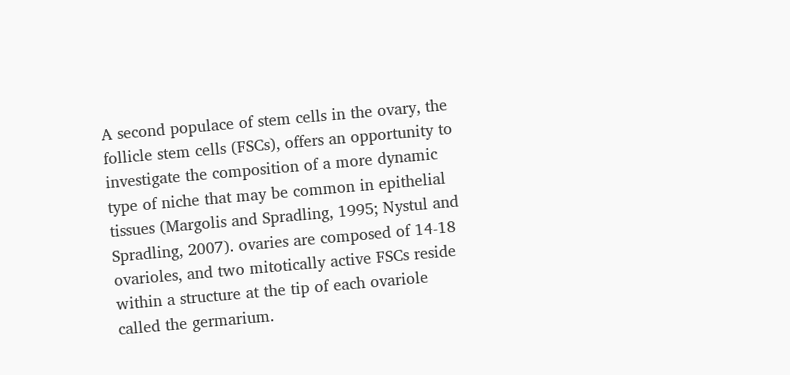A second populace of stem cells in the ovary, the follicle stem cells (FSCs), offers an opportunity to investigate the composition of a more dynamic type of niche that may be common in epithelial tissues (Margolis and Spradling, 1995; Nystul and Spradling, 2007). ovaries are composed of 14-18 ovarioles, and two mitotically active FSCs reside within a structure at the tip of each ovariole called the germarium.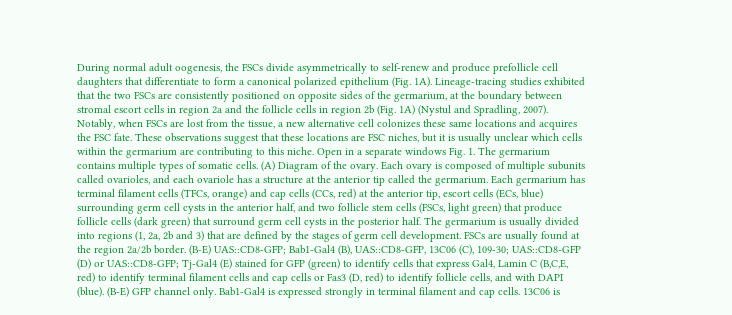During normal adult oogenesis, the FSCs divide asymmetrically to self-renew and produce prefollicle cell daughters that differentiate to form a canonical polarized epithelium (Fig. 1A). Lineage-tracing studies exhibited that the two FSCs are consistently positioned on opposite sides of the germarium, at the boundary between stromal escort cells in region 2a and the follicle cells in region 2b (Fig. 1A) (Nystul and Spradling, 2007). Notably, when FSCs are lost from the tissue, a new alternative cell colonizes these same locations and acquires the FSC fate. These observations suggest that these locations are FSC niches, but it is usually unclear which cells within the germarium are contributing to this niche. Open in a separate windows Fig. 1. The germarium contains multiple types of somatic cells. (A) Diagram of the ovary. Each ovary is composed of multiple subunits called ovarioles, and each ovariole has a structure at the anterior tip called the germarium. Each germarium has terminal filament cells (TFCs, orange) and cap cells (CCs, red) at the anterior tip, escort cells (ECs, blue) surrounding germ cell cysts in the anterior half, and two follicle stem cells (FSCs, light green) that produce follicle cells (dark green) that surround germ cell cysts in the posterior half. The germarium is usually divided into regions (1, 2a, 2b and 3) that are defined by the stages of germ cell development. FSCs are usually found at the region 2a/2b border. (B-E) UAS::CD8-GFP; Bab1-Gal4 (B), UAS::CD8-GFP, 13C06 (C), 109-30; UAS::CD8-GFP (D) or UAS::CD8-GFP; Tj-Gal4 (E) stained for GFP (green) to identify cells that express Gal4, Lamin C (B,C,E, red) to identify terminal filament cells and cap cells or Fas3 (D, red) to identify follicle cells, and with DAPI (blue). (B-E) GFP channel only. Bab1-Gal4 is expressed strongly in terminal filament and cap cells. 13C06 is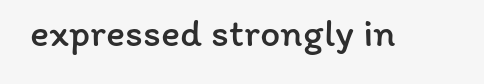expressed strongly in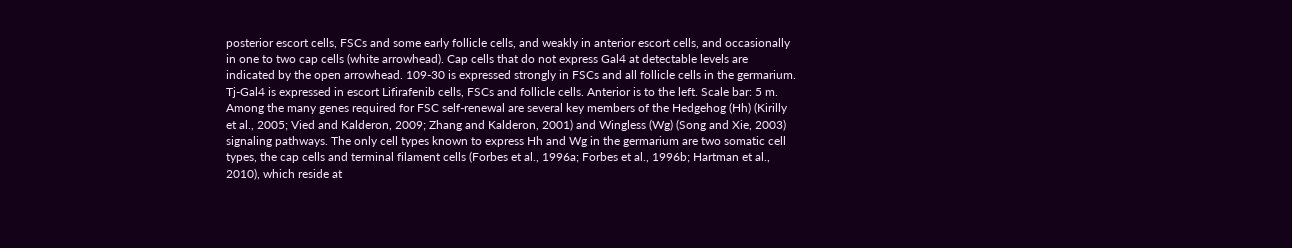posterior escort cells, FSCs and some early follicle cells, and weakly in anterior escort cells, and occasionally in one to two cap cells (white arrowhead). Cap cells that do not express Gal4 at detectable levels are indicated by the open arrowhead. 109-30 is expressed strongly in FSCs and all follicle cells in the germarium. Tj-Gal4 is expressed in escort Lifirafenib cells, FSCs and follicle cells. Anterior is to the left. Scale bar: 5 m. Among the many genes required for FSC self-renewal are several key members of the Hedgehog (Hh) (Kirilly et al., 2005; Vied and Kalderon, 2009; Zhang and Kalderon, 2001) and Wingless (Wg) (Song and Xie, 2003) signaling pathways. The only cell types known to express Hh and Wg in the germarium are two somatic cell types, the cap cells and terminal filament cells (Forbes et al., 1996a; Forbes et al., 1996b; Hartman et al., 2010), which reside at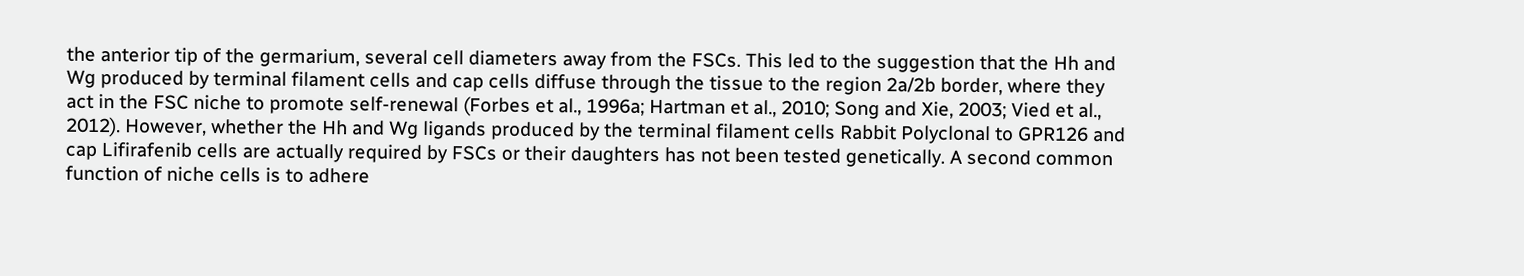the anterior tip of the germarium, several cell diameters away from the FSCs. This led to the suggestion that the Hh and Wg produced by terminal filament cells and cap cells diffuse through the tissue to the region 2a/2b border, where they act in the FSC niche to promote self-renewal (Forbes et al., 1996a; Hartman et al., 2010; Song and Xie, 2003; Vied et al., 2012). However, whether the Hh and Wg ligands produced by the terminal filament cells Rabbit Polyclonal to GPR126 and cap Lifirafenib cells are actually required by FSCs or their daughters has not been tested genetically. A second common function of niche cells is to adhere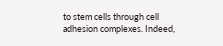to stem cells through cell adhesion complexes. Indeed,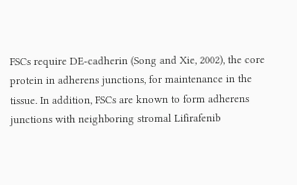FSCs require DE-cadherin (Song and Xie, 2002), the core protein in adherens junctions, for maintenance in the tissue. In addition, FSCs are known to form adherens junctions with neighboring stromal Lifirafenib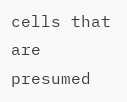cells that are presumed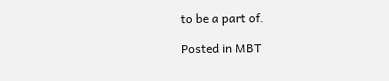to be a part of.

Posted in MBT